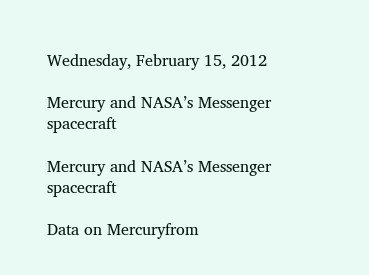Wednesday, February 15, 2012

Mercury and NASA’s Messenger spacecraft

Mercury and NASA’s Messenger spacecraft

Data on Mercuryfrom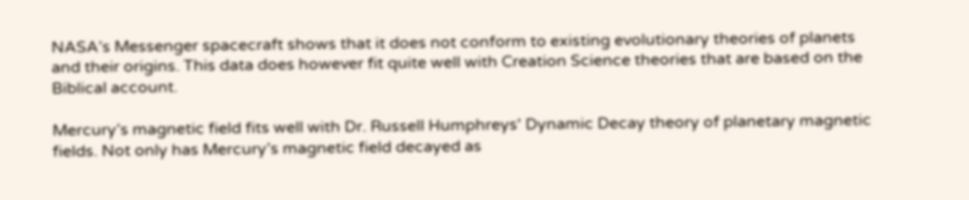NASA’s Messenger spacecraft shows that it does not conform to existing evolutionary theories of planets and their origins. This data does however fit quite well with Creation Science theories that are based on the Biblical account.

Mercury’s magnetic field fits well with Dr. Russell Humphreys' Dynamic Decay theory of planetary magnetic fields. Not only has Mercury’s magnetic field decayed as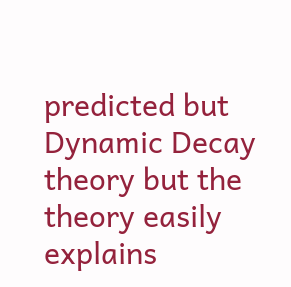predicted but Dynamic Decay theory but the theory easily explains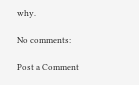why.

No comments:

Post a Comment